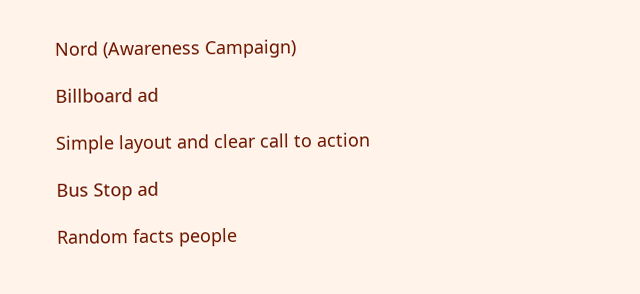Nord (Awareness Campaign)

Billboard ad

Simple layout and clear call to action

Bus Stop ad

Random facts people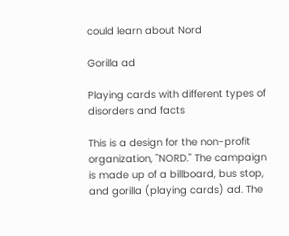could learn about Nord

Gorilla ad

Playing cards with different types of disorders and facts

This is a design for the non-profit organization, "NORD." The campaign is made up of a billboard, bus stop, and gorilla (playing cards) ad. The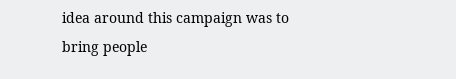idea around this campaign was to bring people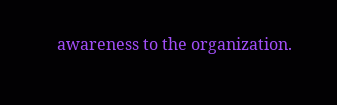awareness to the organization.